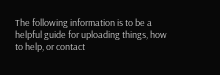The following information is to be a helpful guide for uploading things, how to help, or contact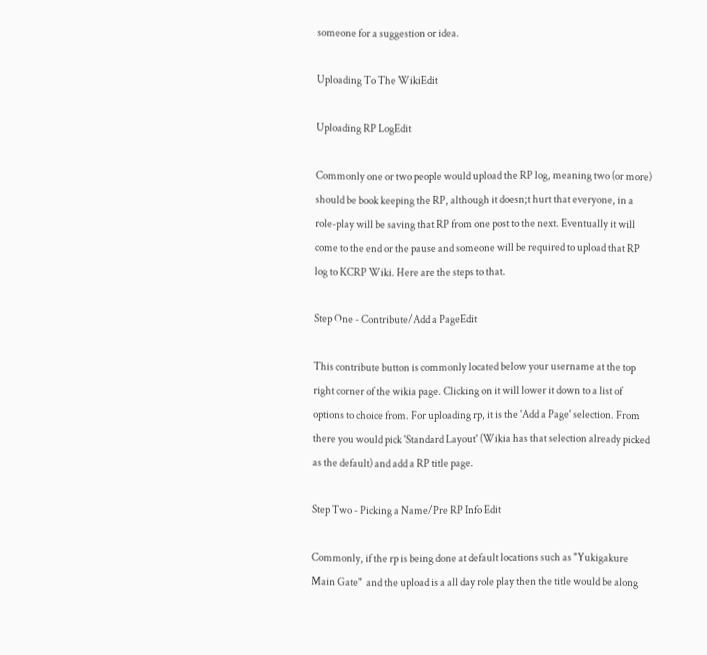someone for a suggestion or idea.

Uploading To The WikiEdit

Uploading RP LogEdit

Commonly one or two people would upload the RP log, meaning two (or more) should be book keeping the RP, although it doesn;t hurt that everyone, in a role-play will be saving that RP from one post to the next. Eventually it will come to the end or the pause and someone will be required to upload that RP log to KCRP Wiki. Here are the steps to that.

Step One - Contribute/Add a PageEdit

This contribute button is commonly located below your username at the top right corner of the wikia page. Clicking on it will lower it down to a list of options to choice from. For uploading rp, it is the 'Add a Page' selection. From there you would pick 'Standard Layout' (Wikia has that selection already picked as the default) and add a RP title page.

Step Two - Picking a Name/Pre RP Info Edit

Commonly, if the rp is being done at default locations such as "Yukigakure Main Gate"  and the upload is a all day role play then the title would be along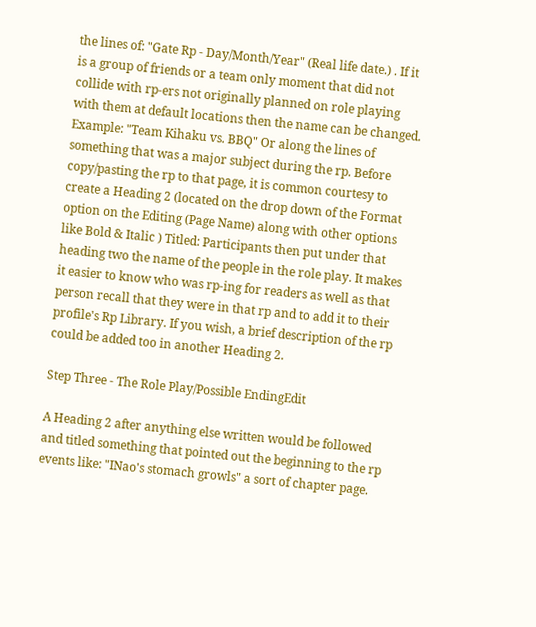the lines of: "Gate Rp - Day/Month/Year" (Real life date.) . If it is a group of friends or a team only moment that did not collide with rp-ers not originally planned on role playing with them at default locations then the name can be changed. Example: "Team Kihaku vs. BBQ" Or along the lines of something that was a major subject during the rp. Before copy/pasting the rp to that page, it is common courtesy to create a Heading 2 (located on the drop down of the Format option on the Editing (Page Name) along with other options like Bold & Italic ) Titled: Participants then put under that heading two the name of the people in the role play. It makes it easier to know who was rp-ing for readers as well as that person recall that they were in that rp and to add it to their profile's Rp Library. If you wish, a brief description of the rp could be added too in another Heading 2.

Step Three - The Role Play/Possible EndingEdit

A Heading 2 after anything else written would be followed and titled something that pointed out the beginning to the rp events like: "INao's stomach growls" a sort of chapter page.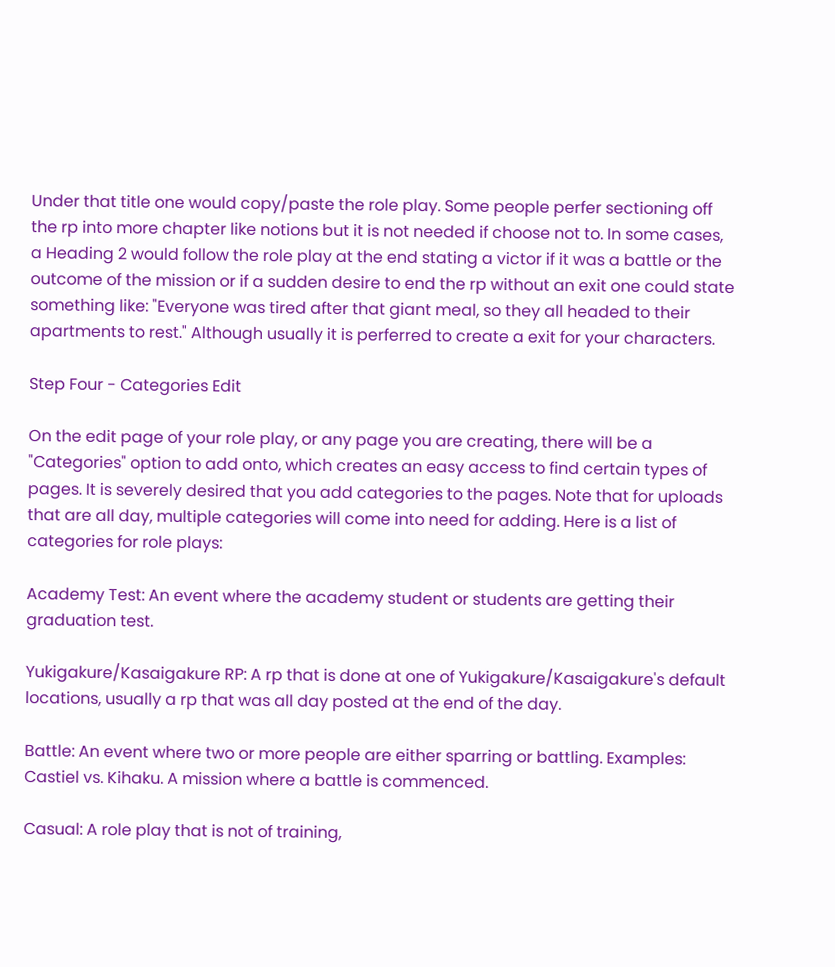Under that title one would copy/paste the role play. Some people perfer sectioning off the rp into more chapter like notions but it is not needed if choose not to. In some cases, a Heading 2 would follow the role play at the end stating a victor if it was a battle or the outcome of the mission or if a sudden desire to end the rp without an exit one could state something like: "Everyone was tired after that giant meal, so they all headed to their apartments to rest." Although usually it is perferred to create a exit for your characters.

Step Four - Categories Edit

On the edit page of your role play, or any page you are creating, there will be a "Categories" option to add onto, which creates an easy access to find certain types of pages. It is severely desired that you add categories to the pages. Note that for uploads that are all day, multiple categories will come into need for adding. Here is a list of categories for role plays:

Academy Test: An event where the academy student or students are getting their graduation test.

Yukigakure/Kasaigakure RP: A rp that is done at one of Yukigakure/Kasaigakure's default locations, usually a rp that was all day posted at the end of the day.

Battle: An event where two or more people are either sparring or battling. Examples: Castiel vs. Kihaku. A mission where a battle is commenced.

Casual: A role play that is not of training,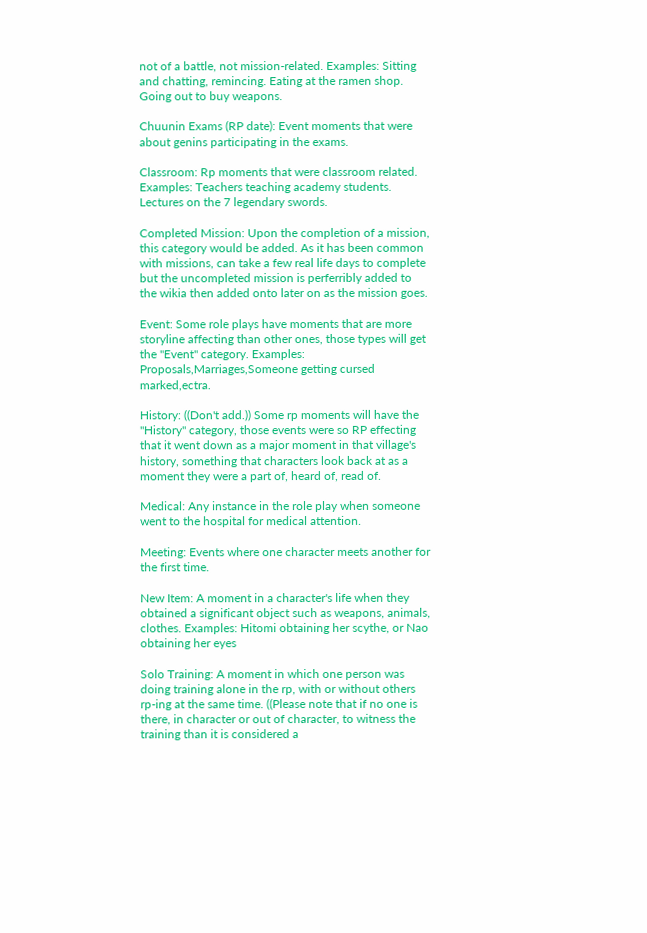not of a battle, not mission-related. Examples: Sitting and chatting, remincing. Eating at the ramen shop. Going out to buy weapons.

Chuunin Exams (RP date): Event moments that were about genins participating in the exams.

Classroom: Rp moments that were classroom related. Examples: Teachers teaching academy students. Lectures on the 7 legendary swords.

Completed Mission: Upon the completion of a mission, this category would be added. As it has been common with missions, can take a few real life days to complete but the uncompleted mission is perferribly added to the wikia then added onto later on as the mission goes.

Event: Some role plays have moments that are more storyline affecting than other ones, those types will get the "Event" category. Examples: Proposals,Marriages,Someone getting cursed marked,ectra.

History: ((Don't add.)) Some rp moments will have the "History" category, those events were so RP effecting that it went down as a major moment in that village's history, something that characters look back at as a moment they were a part of, heard of, read of.

Medical: Any instance in the role play when someone went to the hospital for medical attention.

Meeting: Events where one character meets another for the first time.

New Item: A moment in a character's life when they obtained a significant object such as weapons, animals, clothes. Examples: Hitomi obtaining her scythe, or Nao obtaining her eyes

Solo Training: A moment in which one person was doing training alone in the rp, with or without others rp-ing at the same time. ((Please note that if no one is there, in character or out of character, to witness the training than it is considered a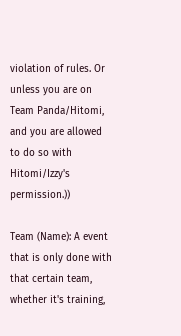violation of rules. Or unless you are on Team Panda/Hitomi, and you are allowed to do so with Hitomi/Izzy's permission.))

Team (Name): A event that is only done with that certain team, whether it's training,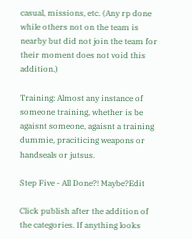casual, missions, etc. (Any rp done while others not on the team is nearby but did not join the team for their moment does not void this addition.)

Training: Almost any instance of someone training, whether is be agaisnt someone, agaisnt a training dummie, praciticing weapons or handseals or jutsus.

Step Five - All Done?! Maybe?Edit

Click publish after the addition of the categories. If anything looks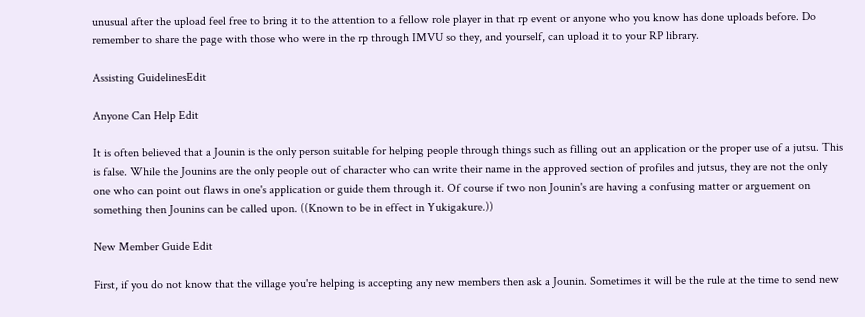unusual after the upload feel free to bring it to the attention to a fellow role player in that rp event or anyone who you know has done uploads before. Do remember to share the page with those who were in the rp through IMVU so they, and yourself, can upload it to your RP library.

Assisting GuidelinesEdit

Anyone Can Help Edit

It is often believed that a Jounin is the only person suitable for helping people through things such as filling out an application or the proper use of a jutsu. This is false. While the Jounins are the only people out of character who can write their name in the approved section of profiles and jutsus, they are not the only one who can point out flaws in one's application or guide them through it. Of course if two non Jounin's are having a confusing matter or arguement on something then Jounins can be called upon. ((Known to be in effect in Yukigakure.))

New Member Guide Edit

First, if you do not know that the village you're helping is accepting any new members then ask a Jounin. Sometimes it will be the rule at the time to send new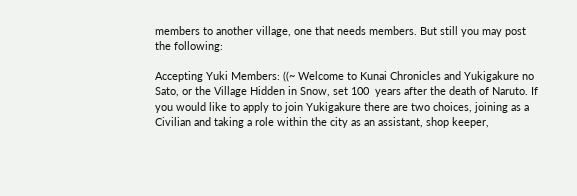members to another village, one that needs members. But still you may post the following:

Accepting Yuki Members: ((~ Welcome to Kunai Chronicles and Yukigakure no Sato, or the Village Hidden in Snow, set 100  years after the death of Naruto. If you would like to apply to join Yukigakure there are two choices, joining as a Civilian and taking a role within the city as an assistant, shop keeper,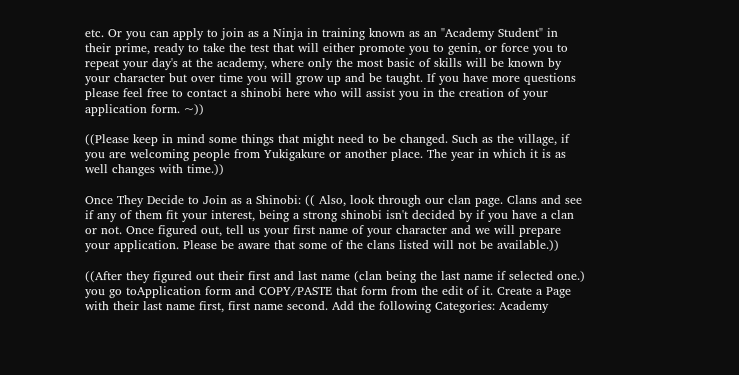etc. Or you can apply to join as a Ninja in training known as an "Academy Student" in their prime, ready to take the test that will either promote you to genin, or force you to repeat your day's at the academy, where only the most basic of skills will be known by your character but over time you will grow up and be taught. If you have more questions please feel free to contact a shinobi here who will assist you in the creation of your application form. ~))

((Please keep in mind some things that might need to be changed. Such as the village, if you are welcoming people from Yukigakure or another place. The year in which it is as well changes with time.))

Once They Decide to Join as a Shinobi: (( Also, look through our clan page. Clans and see if any of them fit your interest, being a strong shinobi isn't decided by if you have a clan or not. Once figured out, tell us your first name of your character and we will prepare your application. Please be aware that some of the clans listed will not be available.))

((After they figured out their first and last name (clan being the last name if selected one.) you go toApplication form and COPY/PASTE that form from the edit of it. Create a Page with their last name first, first name second. Add the following Categories: Academy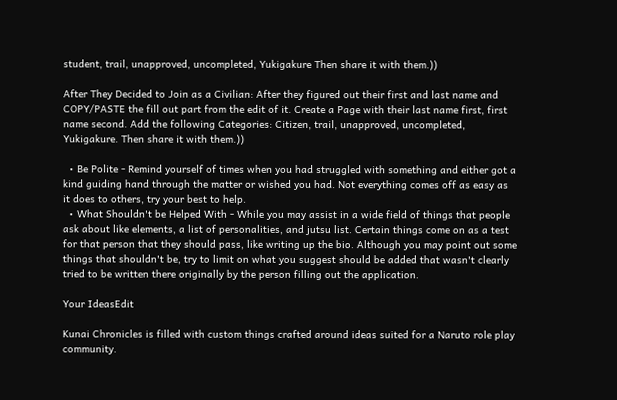student, trail, unapproved, uncompleted, Yukigakure Then share it with them.))

After They Decided to Join as a Civilian: After they figured out their first and last name and COPY/PASTE the fill out part from the edit of it. Create a Page with their last name first, first name second. Add the following Categories: Citizen, trail, unapproved, uncompleted, Yukigakure. Then share it with them.))

  • Be Polite - Remind yourself of times when you had struggled with something and either got a kind guiding hand through the matter or wished you had. Not everything comes off as easy as it does to others, try your best to help.
  • What Shouldn't be Helped With - While you may assist in a wide field of things that people ask about like elements, a list of personalities, and jutsu list. Certain things come on as a test for that person that they should pass, like writing up the bio. Although you may point out some things that shouldn't be, try to limit on what you suggest should be added that wasn't clearly tried to be written there originally by the person filling out the application.

Your IdeasEdit

Kunai Chronicles is filled with custom things crafted around ideas suited for a Naruto role play community.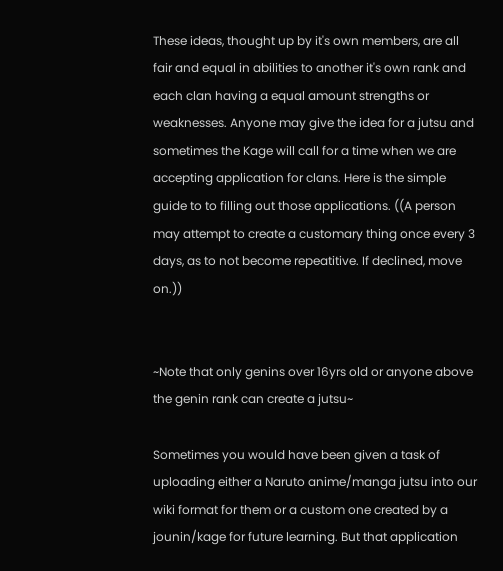These ideas, thought up by it's own members, are all fair and equal in abilities to another it's own rank and each clan having a equal amount strengths or weaknesses. Anyone may give the idea for a jutsu and sometimes the Kage will call for a time when we are accepting application for clans. Here is the simple guide to to filling out those applications. ((A person may attempt to create a customary thing once every 3 days, as to not become repeatitive. If declined, move on.))


~Note that only genins over 16yrs old or anyone above the genin rank can create a jutsu~

Sometimes you would have been given a task of uploading either a Naruto anime/manga jutsu into our wiki format for them or a custom one created by a jounin/kage for future learning. But that application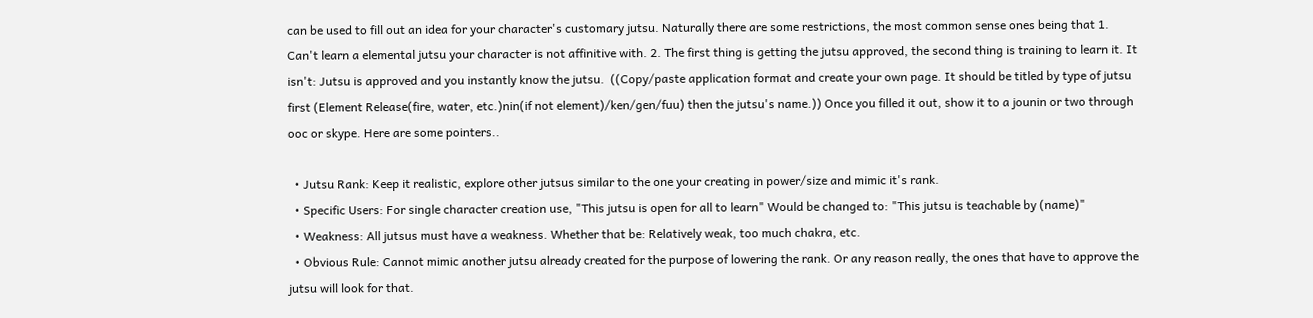can be used to fill out an idea for your character's customary jutsu. Naturally there are some restrictions, the most common sense ones being that 1. Can't learn a elemental jutsu your character is not affinitive with. 2. The first thing is getting the jutsu approved, the second thing is training to learn it. It isn't: Jutsu is approved and you instantly know the jutsu.  ((Copy/paste application format and create your own page. It should be titled by type of jutsu first (Element Release(fire, water, etc.)nin(if not element)/ken/gen/fuu) then the jutsu's name.)) Once you filled it out, show it to a jounin or two through ooc or skype. Here are some pointers..

  • Jutsu Rank: Keep it realistic, explore other jutsus similar to the one your creating in power/size and mimic it's rank.
  • Specific Users: For single character creation use, "This jutsu is open for all to learn" Would be changed to: "This jutsu is teachable by (name)"
  • Weakness: All jutsus must have a weakness. Whether that be: Relatively weak, too much chakra, etc.
  • Obvious Rule: Cannot mimic another jutsu already created for the purpose of lowering the rank. Or any reason really, the ones that have to approve the jutsu will look for that.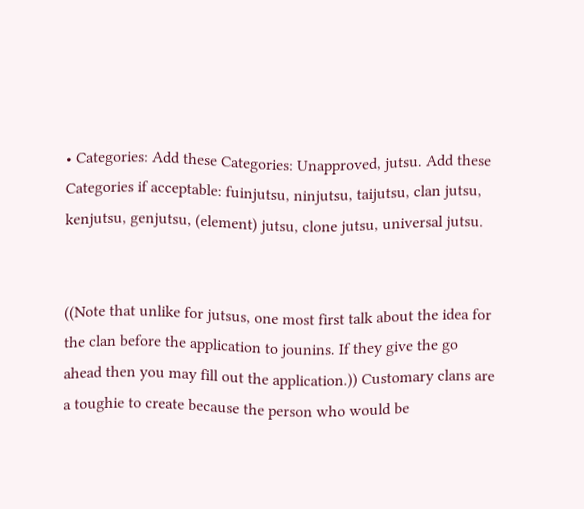• Categories: Add these Categories: Unapproved, jutsu. Add these Categories if acceptable: fuinjutsu, ninjutsu, taijutsu, clan jutsu, kenjutsu, genjutsu, (element) jutsu, clone jutsu, universal jutsu.


((Note that unlike for jutsus, one most first talk about the idea for the clan before the application to jounins. If they give the go ahead then you may fill out the application.)) Customary clans are a toughie to create because the person who would be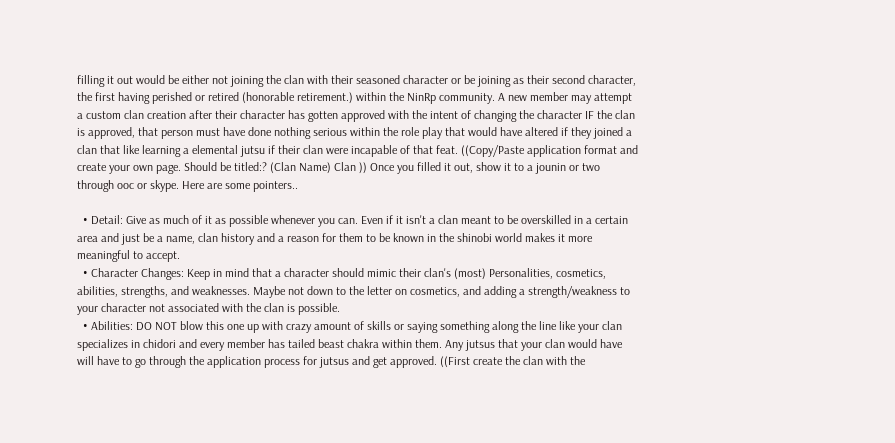filling it out would be either not joining the clan with their seasoned character or be joining as their second character, the first having perished or retired (honorable retirement.) within the NinRp community. A new member may attempt a custom clan creation after their character has gotten approved with the intent of changing the character IF the clan is approved, that person must have done nothing serious within the role play that would have altered if they joined a clan that like learning a elemental jutsu if their clan were incapable of that feat. ((Copy/Paste application format and create your own page. Should be titled:? (Clan Name) Clan )) Once you filled it out, show it to a jounin or two through ooc or skype. Here are some pointers..

  • Detail: Give as much of it as possible whenever you can. Even if it isn't a clan meant to be overskilled in a certain area and just be a name, clan history and a reason for them to be known in the shinobi world makes it more meaningful to accept.
  • Character Changes: Keep in mind that a character should mimic their clan's (most) Personalities, cosmetics, abilities, strengths, and weaknesses. Maybe not down to the letter on cosmetics, and adding a strength/weakness to your character not associated with the clan is possible.
  • Abilities: DO NOT blow this one up with crazy amount of skills or saying something along the line like your clan specializes in chidori and every member has tailed beast chakra within them. Any jutsus that your clan would have will have to go through the application process for jutsus and get approved. ((First create the clan with the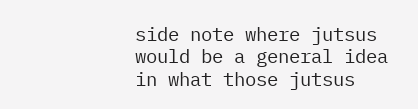side note where jutsus would be a general idea in what those jutsus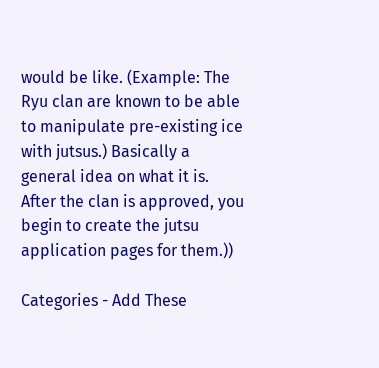would be like. (Example: The Ryu clan are known to be able to manipulate pre-existing ice with jutsus.) Basically a general idea on what it is. After the clan is approved, you begin to create the jutsu application pages for them.))

Categories - Add These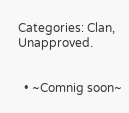Categories: Clan, Unapproved.


  • ~Comnig soon~